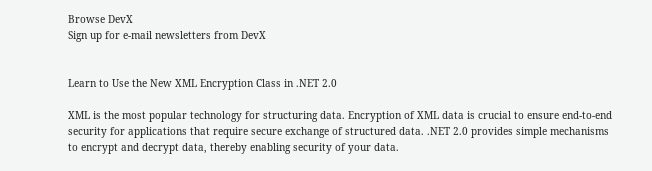Browse DevX
Sign up for e-mail newsletters from DevX


Learn to Use the New XML Encryption Class in .NET 2.0

XML is the most popular technology for structuring data. Encryption of XML data is crucial to ensure end-to-end security for applications that require secure exchange of structured data. .NET 2.0 provides simple mechanisms to encrypt and decrypt data, thereby enabling security of your data.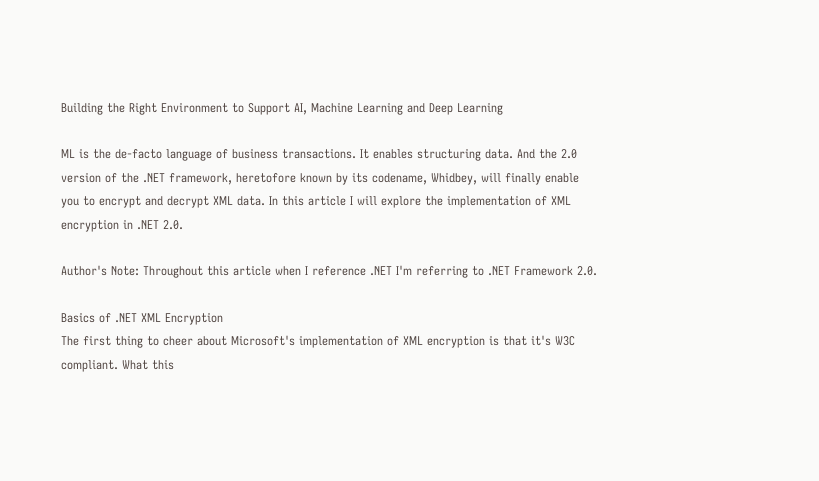Building the Right Environment to Support AI, Machine Learning and Deep Learning

ML is the de-facto language of business transactions. It enables structuring data. And the 2.0 version of the .NET framework, heretofore known by its codename, Whidbey, will finally enable you to encrypt and decrypt XML data. In this article I will explore the implementation of XML encryption in .NET 2.0.

Author's Note: Throughout this article when I reference .NET I'm referring to .NET Framework 2.0.

Basics of .NET XML Encryption
The first thing to cheer about Microsoft's implementation of XML encryption is that it's W3C compliant. What this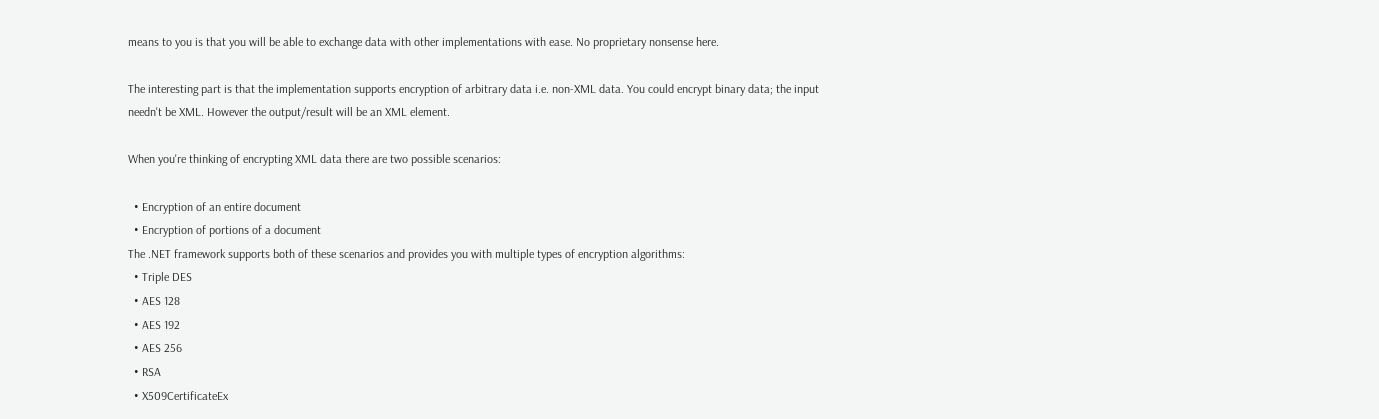means to you is that you will be able to exchange data with other implementations with ease. No proprietary nonsense here.

The interesting part is that the implementation supports encryption of arbitrary data i.e. non-XML data. You could encrypt binary data; the input needn't be XML. However the output/result will be an XML element.

When you're thinking of encrypting XML data there are two possible scenarios:

  • Encryption of an entire document
  • Encryption of portions of a document
The .NET framework supports both of these scenarios and provides you with multiple types of encryption algorithms:
  • Triple DES
  • AES 128
  • AES 192
  • AES 256
  • RSA
  • X509CertificateEx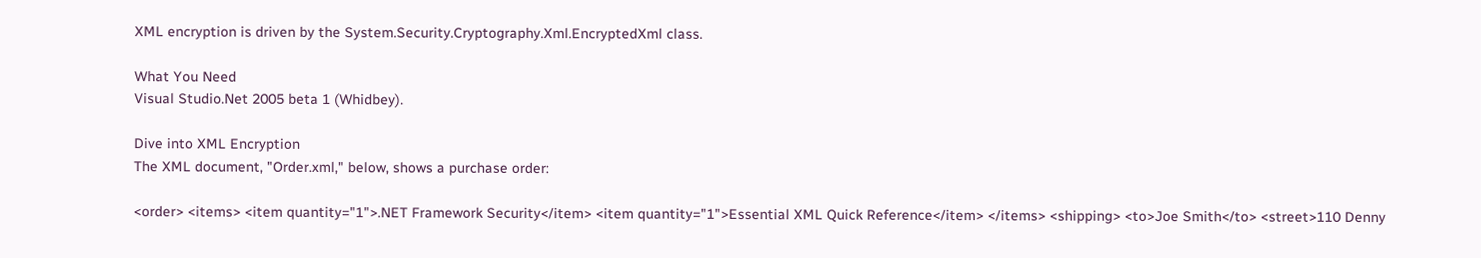XML encryption is driven by the System.Security.Cryptography.Xml.EncryptedXml class.

What You Need
Visual Studio.Net 2005 beta 1 (Whidbey).

Dive into XML Encryption
The XML document, "Order.xml," below, shows a purchase order:

<order> <items> <item quantity="1">.NET Framework Security</item> <item quantity="1">Essential XML Quick Reference</item> </items> <shipping> <to>Joe Smith</to> <street>110 Denny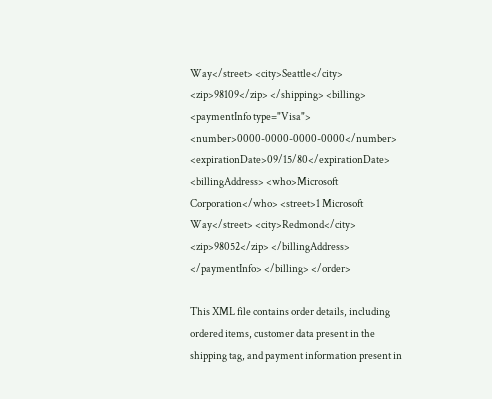Way</street> <city>Seattle</city> <zip>98109</zip> </shipping> <billing> <paymentInfo type="Visa"> <number>0000-0000-0000-0000</number> <expirationDate>09/15/80</expirationDate> <billingAddress> <who>Microsoft Corporation</who> <street>1 Microsoft Way</street> <city>Redmond</city> <zip>98052</zip> </billingAddress> </paymentInfo> </billing> </order>

This XML file contains order details, including ordered items, customer data present in the shipping tag, and payment information present in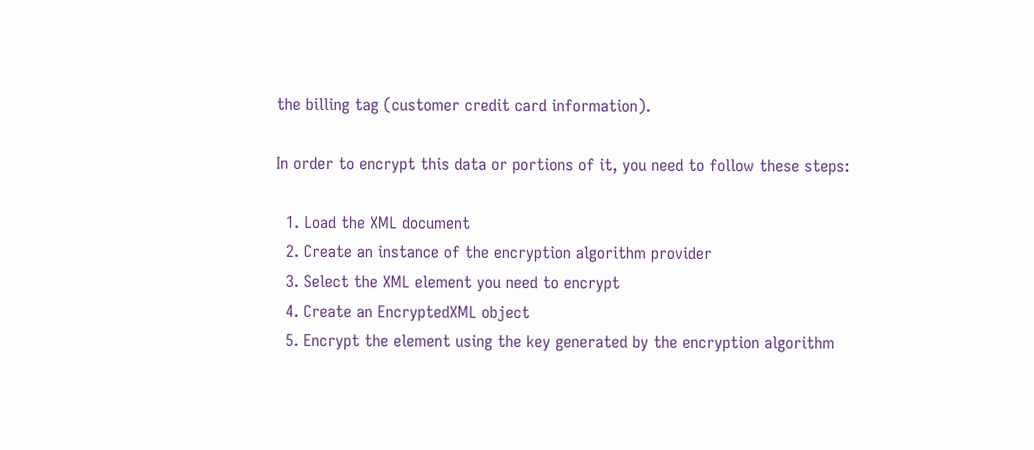the billing tag (customer credit card information).

In order to encrypt this data or portions of it, you need to follow these steps:

  1. Load the XML document
  2. Create an instance of the encryption algorithm provider
  3. Select the XML element you need to encrypt
  4. Create an EncryptedXML object
  5. Encrypt the element using the key generated by the encryption algorithm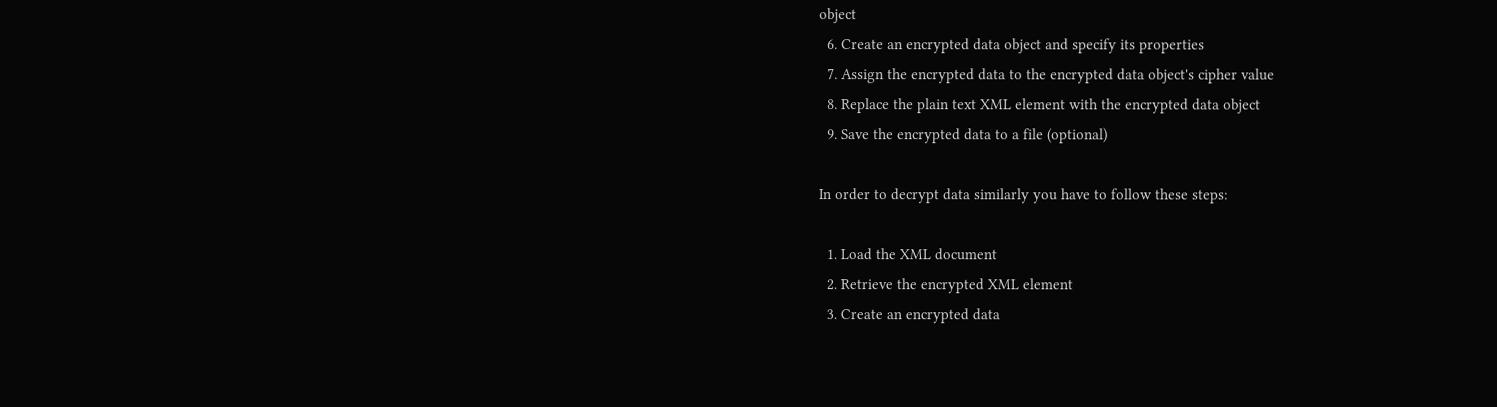object
  6. Create an encrypted data object and specify its properties
  7. Assign the encrypted data to the encrypted data object's cipher value
  8. Replace the plain text XML element with the encrypted data object
  9. Save the encrypted data to a file (optional)

In order to decrypt data similarly you have to follow these steps:

  1. Load the XML document
  2. Retrieve the encrypted XML element
  3. Create an encrypted data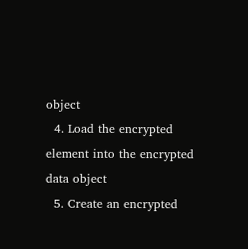object
  4. Load the encrypted element into the encrypted data object
  5. Create an encrypted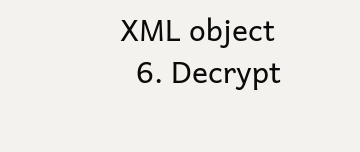XML object
  6. Decrypt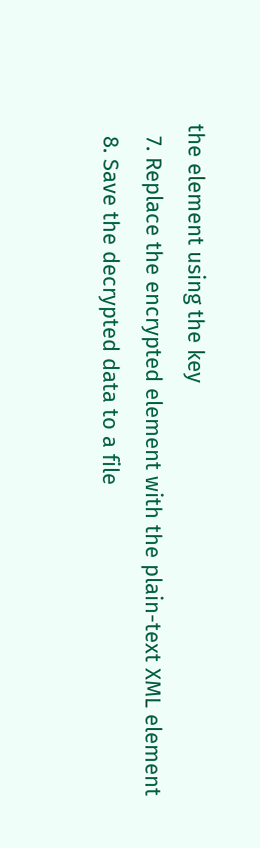the element using the key
  7. Replace the encrypted element with the plain-text XML element
  8. Save the decrypted data to a file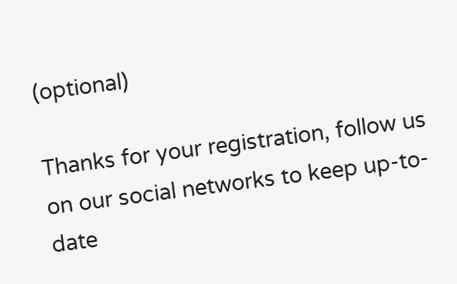(optional)

Thanks for your registration, follow us on our social networks to keep up-to-date